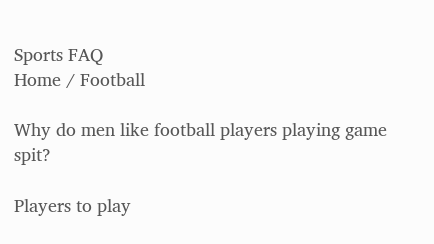Sports FAQ
Home / Football

Why do men like football players playing game spit?

Players to play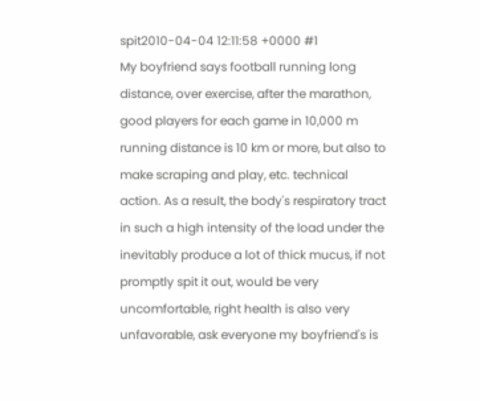spit2010-04-04 12:11:58 +0000 #1
My boyfriend says football running long distance, over exercise, after the marathon, good players for each game in 10,000 m running distance is 10 km or more, but also to make scraping and play, etc. technical action. As a result, the body's respiratory tract in such a high intensity of the load under the inevitably produce a lot of thick mucus, if not promptly spit it out, would be very uncomfortable, right health is also very unfavorable, ask everyone my boyfriend's is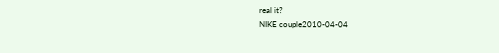real it?
NIKE couple2010-04-04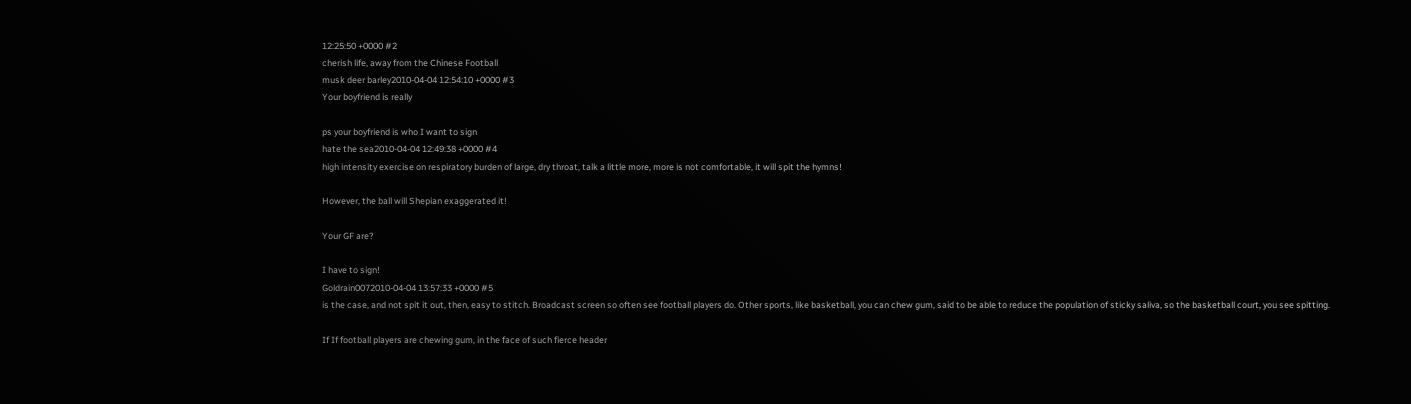12:25:50 +0000 #2
cherish life, away from the Chinese Football
musk deer barley2010-04-04 12:54:10 +0000 #3
Your boyfriend is really

ps your boyfriend is who I want to sign
hate the sea2010-04-04 12:49:38 +0000 #4
high intensity exercise on respiratory burden of large, dry throat, talk a little more, more is not comfortable, it will spit the hymns!

However, the ball will Shepian exaggerated it!

Your GF are?

I have to sign!
Goldrain0072010-04-04 13:57:33 +0000 #5
is the case, and not spit it out, then, easy to stitch. Broadcast screen so often see football players do. Other sports, like basketball, you can chew gum, said to be able to reduce the population of sticky saliva, so the basketball court, you see spitting.

If If football players are chewing gum, in the face of such fierce header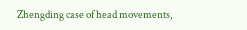Zhengding case of head movements,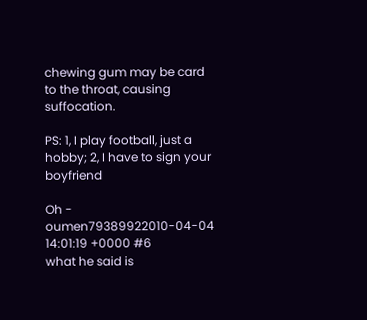chewing gum may be card to the throat, causing suffocation.

PS: 1, I play football, just a hobby; 2, I have to sign your boyfriend

Oh -
oumen79389922010-04-04 14:01:19 +0000 #6
what he said is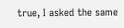true, I asked the same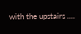with the upstairs ....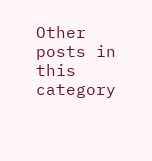Other posts in this category